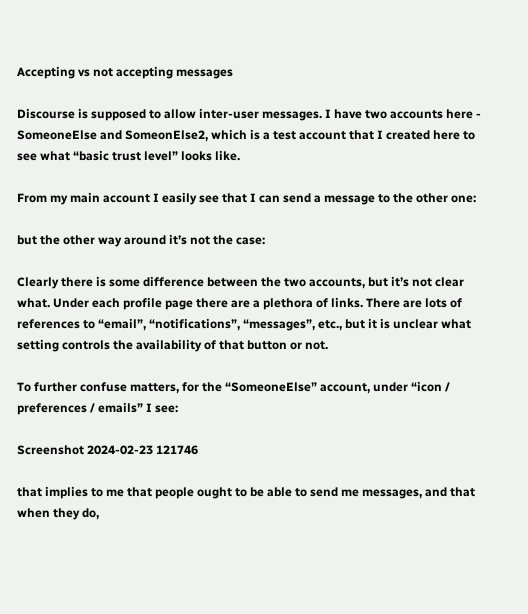Accepting vs not accepting messages

Discourse is supposed to allow inter-user messages. I have two accounts here - SomeoneElse and SomeonElse2, which is a test account that I created here to see what “basic trust level” looks like.

From my main account I easily see that I can send a message to the other one:

but the other way around it’s not the case:

Clearly there is some difference between the two accounts, but it’s not clear what. Under each profile page there are a plethora of links. There are lots of references to “email”, “notifications”, “messages”, etc., but it is unclear what setting controls the availability of that button or not.

To further confuse matters, for the “SomeoneElse” account, under “icon / preferences / emails” I see:

Screenshot 2024-02-23 121746

that implies to me that people ought to be able to send me messages, and that when they do,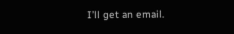I’ll get an email.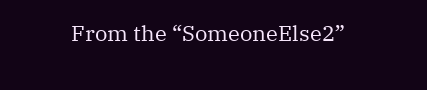From the “SomeoneElse2”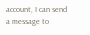account, I can send a message to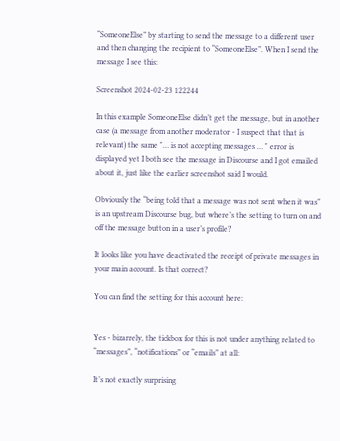“SomeoneElse” by starting to send the message to a different user and then changing the recipient to “SomeoneElse”. When I send the message I see this:

Screenshot 2024-02-23 122244

In this example SomeoneElse didn’t get the message, but in another case (a message from another moderator - I suspect that that is relevant) the same "… is not accepting messages … " error is displayed yet I both see the message in Discourse and I got emailed about it, just like the earlier screenshot said I would.

Obviously the “being told that a message was not sent when it was” is an upstream Discourse bug, but where’s the setting to turn on and off the message button in a user’s profile?

It looks like you have deactivated the receipt of private messages in your main account. Is that correct?

You can find the setting for this account here:


Yes - bizarrely, the tickbox for this is not under anything related to “messages”, “notifications” or “emails” at all:

It’s not exactly surprising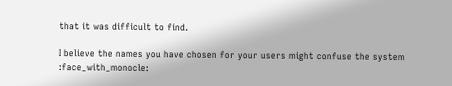that it was difficult to find.

I believe the names you have chosen for your users might confuse the system :face_with_monocle: